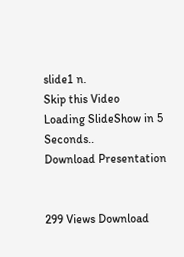slide1 n.
Skip this Video
Loading SlideShow in 5 Seconds..
Download Presentation


299 Views Download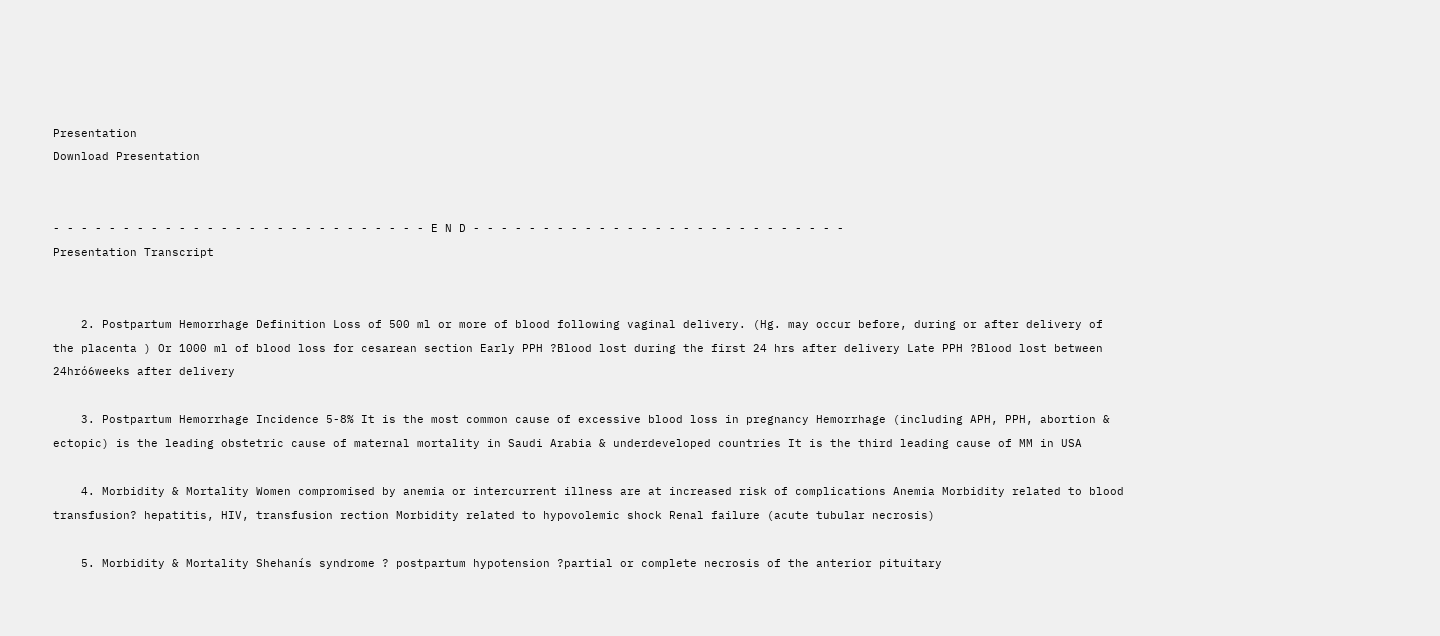Presentation
Download Presentation


- - - - - - - - - - - - - - - - - - - - - - - - - - - E N D - - - - - - - - - - - - - - - - - - - - - - - - - - -
Presentation Transcript


    2. Postpartum Hemorrhage Definition Loss of 500 ml or more of blood following vaginal delivery. (Hg. may occur before, during or after delivery of the placenta ) Or 1000 ml of blood loss for cesarean section Early PPH ?Blood lost during the first 24 hrs after delivery Late PPH ?Blood lost between 24hró6weeks after delivery

    3. Postpartum Hemorrhage Incidence 5-8% It is the most common cause of excessive blood loss in pregnancy Hemorrhage (including APH, PPH, abortion & ectopic) is the leading obstetric cause of maternal mortality in Saudi Arabia & underdeveloped countries It is the third leading cause of MM in USA

    4. Morbidity & Mortality Women compromised by anemia or intercurrent illness are at increased risk of complications Anemia Morbidity related to blood transfusion? hepatitis, HIV, transfusion rection Morbidity related to hypovolemic shock Renal failure (acute tubular necrosis)

    5. Morbidity & Mortality Shehanís syndrome ? postpartum hypotension ?partial or complete necrosis of the anterior pituitary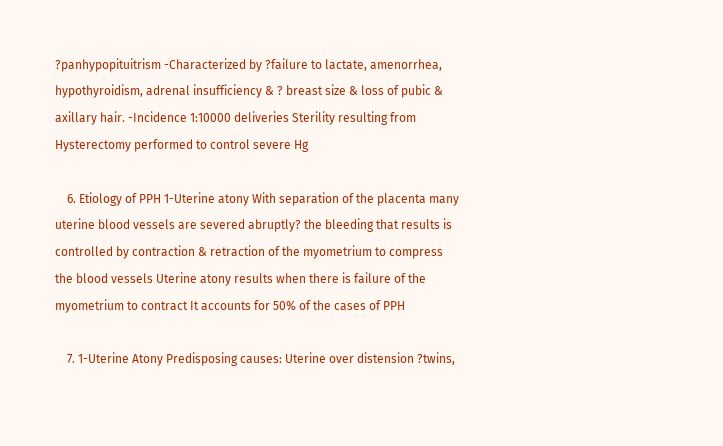?panhypopituitrism -Characterized by ?failure to lactate, amenorrhea, hypothyroidism, adrenal insufficiency & ? breast size & loss of pubic & axillary hair. -Incidence 1:10000 deliveries Sterility resulting from Hysterectomy performed to control severe Hg

    6. Etiology of PPH 1-Uterine atony With separation of the placenta many uterine blood vessels are severed abruptly? the bleeding that results is controlled by contraction & retraction of the myometrium to compress the blood vessels Uterine atony results when there is failure of the myometrium to contract It accounts for 50% of the cases of PPH

    7. 1-Uterine Atony Predisposing causes: Uterine over distension ?twins,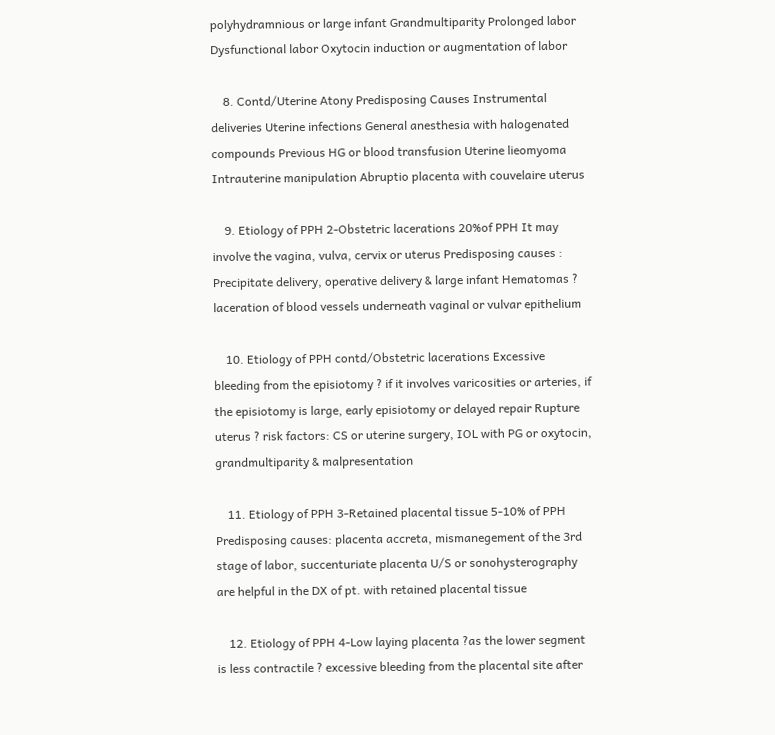polyhydramnious or large infant Grandmultiparity Prolonged labor Dysfunctional labor Oxytocin induction or augmentation of labor

    8. Contd/Uterine Atony Predisposing Causes Instrumental deliveries Uterine infections General anesthesia with halogenated compounds Previous HG or blood transfusion Uterine lieomyoma Intrauterine manipulation Abruptio placenta with couvelaire uterus

    9. Etiology of PPH 2-Obstetric lacerations 20%of PPH It may involve the vagina, vulva, cervix or uterus Predisposing causes : Precipitate delivery, operative delivery & large infant Hematomas ? laceration of blood vessels underneath vaginal or vulvar epithelium

    10. Etiology of PPH contd/Obstetric lacerations Excessive bleeding from the episiotomy ? if it involves varicosities or arteries, if the episiotomy is large, early episiotomy or delayed repair Rupture uterus ? risk factors: CS or uterine surgery, IOL with PG or oxytocin, grandmultiparity & malpresentation

    11. Etiology of PPH 3-Retained placental tissue 5-10% of PPH Predisposing causes: placenta accreta, mismanegement of the 3rd stage of labor, succenturiate placenta U/S or sonohysterography are helpful in the DX of pt. with retained placental tissue

    12. Etiology of PPH 4-Low laying placenta ?as the lower segment is less contractile ? excessive bleeding from the placental site after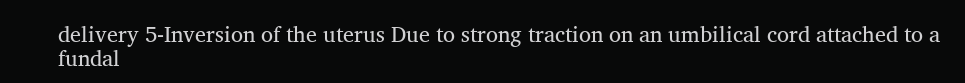delivery 5-Inversion of the uterus Due to strong traction on an umbilical cord attached to a fundal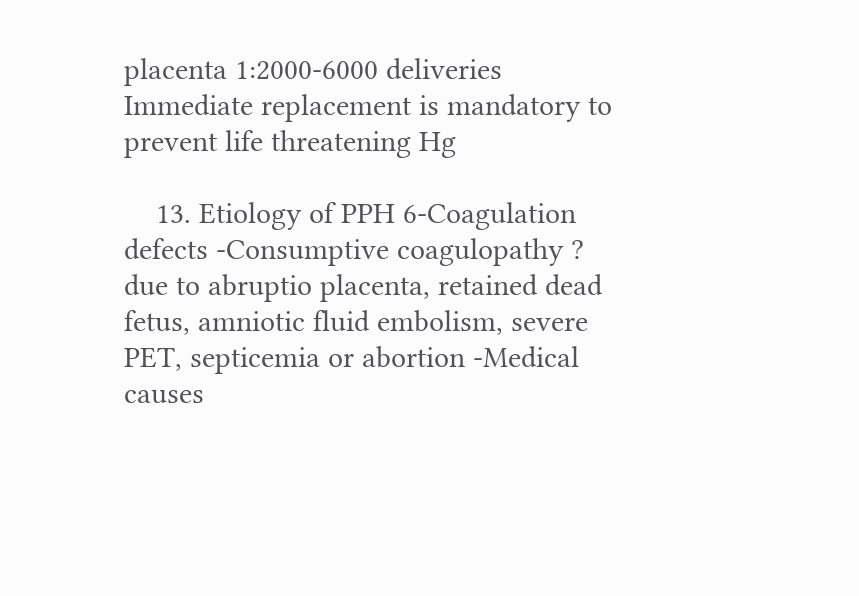placenta 1:2000-6000 deliveries Immediate replacement is mandatory to prevent life threatening Hg

    13. Etiology of PPH 6-Coagulation defects -Consumptive coagulopathy ? due to abruptio placenta, retained dead fetus, amniotic fluid embolism, severe PET, septicemia or abortion -Medical causes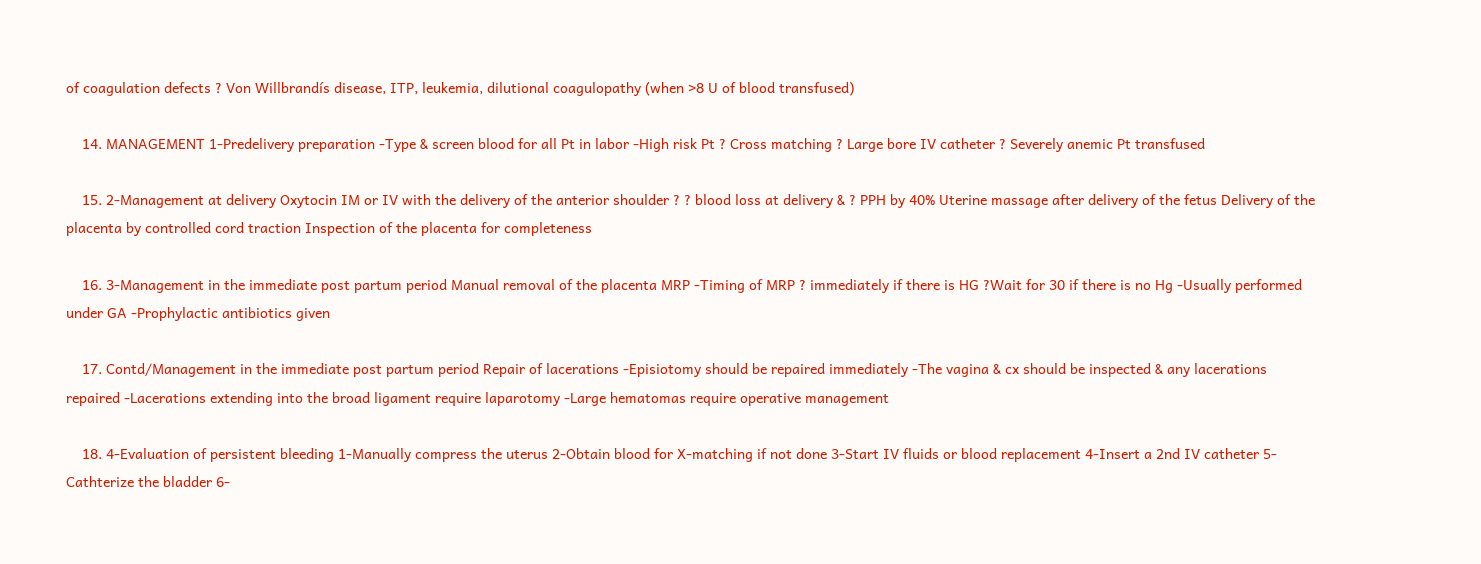of coagulation defects ? Von Willbrandís disease, ITP, leukemia, dilutional coagulopathy (when >8 U of blood transfused)

    14. MANAGEMENT 1-Predelivery preparation -Type & screen blood for all Pt in labor -High risk Pt ? Cross matching ? Large bore IV catheter ? Severely anemic Pt transfused

    15. 2-Management at delivery Oxytocin IM or IV with the delivery of the anterior shoulder ? ? blood loss at delivery & ? PPH by 40% Uterine massage after delivery of the fetus Delivery of the placenta by controlled cord traction Inspection of the placenta for completeness

    16. 3-Management in the immediate post partum period Manual removal of the placenta MRP -Timing of MRP ? immediately if there is HG ?Wait for 30 if there is no Hg -Usually performed under GA -Prophylactic antibiotics given

    17. Contd/Management in the immediate post partum period Repair of lacerations -Episiotomy should be repaired immediately -The vagina & cx should be inspected & any lacerations repaired -Lacerations extending into the broad ligament require laparotomy -Large hematomas require operative management

    18. 4-Evaluation of persistent bleeding 1-Manually compress the uterus 2-Obtain blood for X-matching if not done 3-Start IV fluids or blood replacement 4-Insert a 2nd IV catheter 5-Cathterize the bladder 6-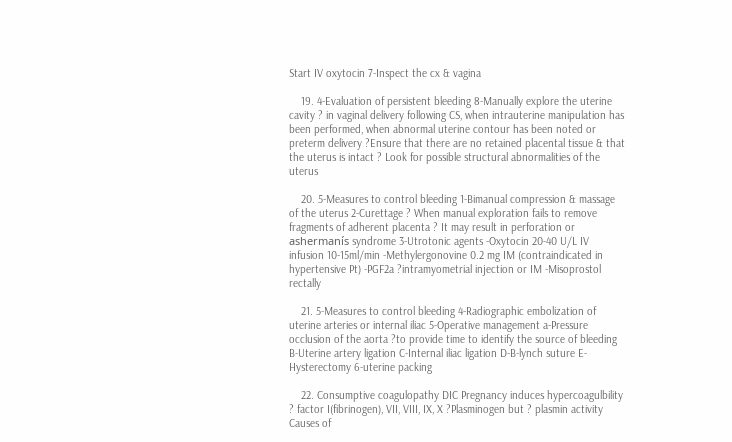Start IV oxytocin 7-Inspect the cx & vagina

    19. 4-Evaluation of persistent bleeding 8-Manually explore the uterine cavity ? in vaginal delivery following CS, when intrauterine manipulation has been performed, when abnormal uterine contour has been noted or preterm delivery ?Ensure that there are no retained placental tissue & that the uterus is intact ? Look for possible structural abnormalities of the uterus

    20. 5-Measures to control bleeding 1-Bimanual compression & massage of the uterus 2-Curettage ? When manual exploration fails to remove fragments of adherent placenta ? It may result in perforation or ashermanís syndrome 3-Utrotonic agents -Oxytocin 20-40 U/L IV infusion 10-15ml/min -Methylergonovine 0.2 mg IM (contraindicated in hypertensive Pt) -PGF2a ?intramyometrial injection or IM -Misoprostol rectally

    21. 5-Measures to control bleeding 4-Radiographic embolization of uterine arteries or internal iliac 5-Operative management a-Pressure occlusion of the aorta ?to provide time to identify the source of bleeding B-Uterine artery ligation C-Internal iliac ligation D-B-lynch suture E-Hysterectomy 6-uterine packing

    22. Consumptive coagulopathy DIC Pregnancy induces hypercoagulbility ? factor I(fibrinogen), VII, VIII, IX, X ?Plasminogen but ? plasmin activity Causes of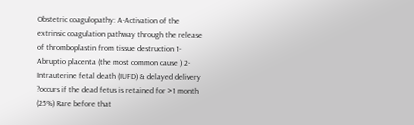Obstetric coagulopathy: A-Activation of the extrinsic coagulation pathway through the release of thromboplastin from tissue destruction 1-Abruptio placenta (the most common cause ) 2-Intrauterine fetal death (IUFD) & delayed delivery ?occurs if the dead fetus is retained for >1 month (25%) Rare before that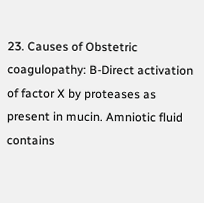23. Causes of Obstetric coagulopathy: B-Direct activation of factor X by proteases as present in mucin. Amniotic fluid contains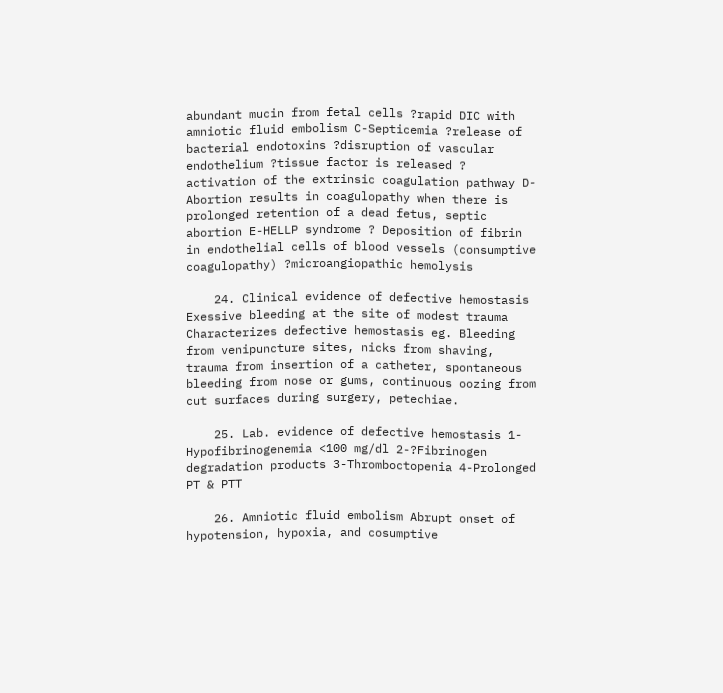abundant mucin from fetal cells ?rapid DIC with amniotic fluid embolism C-Septicemia ?release of bacterial endotoxins ?disruption of vascular endothelium ?tissue factor is released ? activation of the extrinsic coagulation pathway D-Abortion results in coagulopathy when there is prolonged retention of a dead fetus, septic abortion E-HELLP syndrome ? Deposition of fibrin in endothelial cells of blood vessels (consumptive coagulopathy) ?microangiopathic hemolysis

    24. Clinical evidence of defective hemostasis Exessive bleeding at the site of modest trauma Characterizes defective hemostasis eg. Bleeding from venipuncture sites, nicks from shaving, trauma from insertion of a catheter, spontaneous bleeding from nose or gums, continuous oozing from cut surfaces during surgery, petechiae.

    25. Lab. evidence of defective hemostasis 1-Hypofibrinogenemia <100 mg/dl 2-?Fibrinogen degradation products 3-Thromboctopenia 4-Prolonged PT & PTT

    26. Amniotic fluid embolism Abrupt onset of hypotension, hypoxia, and cosumptive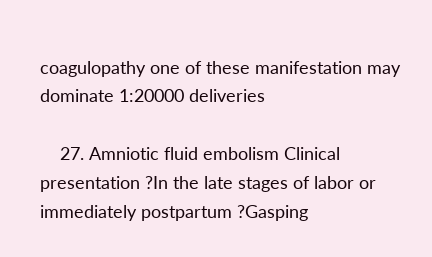coagulopathy one of these manifestation may dominate 1:20000 deliveries

    27. Amniotic fluid embolism Clinical presentation ?In the late stages of labor or immediately postpartum ?Gasping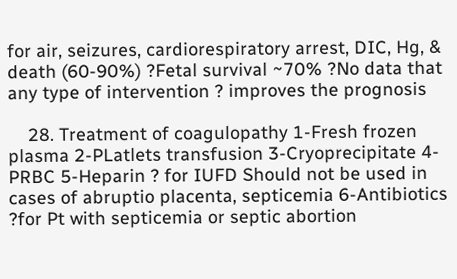for air, seizures, cardiorespiratory arrest, DIC, Hg, & death (60-90%) ?Fetal survival ~70% ?No data that any type of intervention ? improves the prognosis

    28. Treatment of coagulopathy 1-Fresh frozen plasma 2-PLatlets transfusion 3-Cryoprecipitate 4-PRBC 5-Heparin ? for IUFD Should not be used in cases of abruptio placenta, septicemia 6-Antibiotics ?for Pt with septicemia or septic abortion